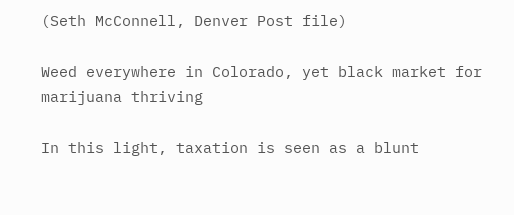(Seth McConnell, Denver Post file)

Weed everywhere in Colorado, yet black market for marijuana thriving

In this light, taxation is seen as a blunt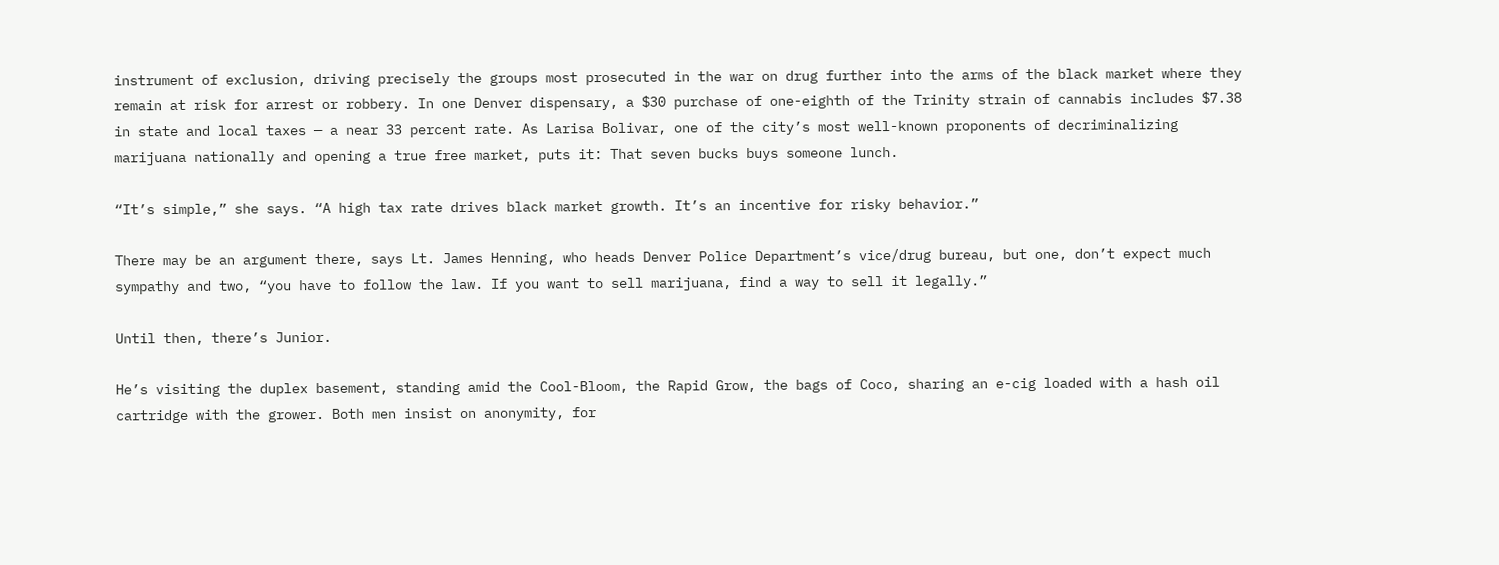instrument of exclusion, driving precisely the groups most prosecuted in the war on drug further into the arms of the black market where they remain at risk for arrest or robbery. In one Denver dispensary, a $30 purchase of one-eighth of the Trinity strain of cannabis includes $7.38 in state and local taxes — a near 33 percent rate. As Larisa Bolivar, one of the city’s most well-known proponents of decriminalizing marijuana nationally and opening a true free market, puts it: That seven bucks buys someone lunch.

“It’s simple,” she says. “A high tax rate drives black market growth. It’s an incentive for risky behavior.”

There may be an argument there, says Lt. James Henning, who heads Denver Police Department’s vice/drug bureau, but one, don’t expect much sympathy and two, “you have to follow the law. If you want to sell marijuana, find a way to sell it legally.”

Until then, there’s Junior.

He’s visiting the duplex basement, standing amid the Cool-Bloom, the Rapid Grow, the bags of Coco, sharing an e-cig loaded with a hash oil cartridge with the grower. Both men insist on anonymity, for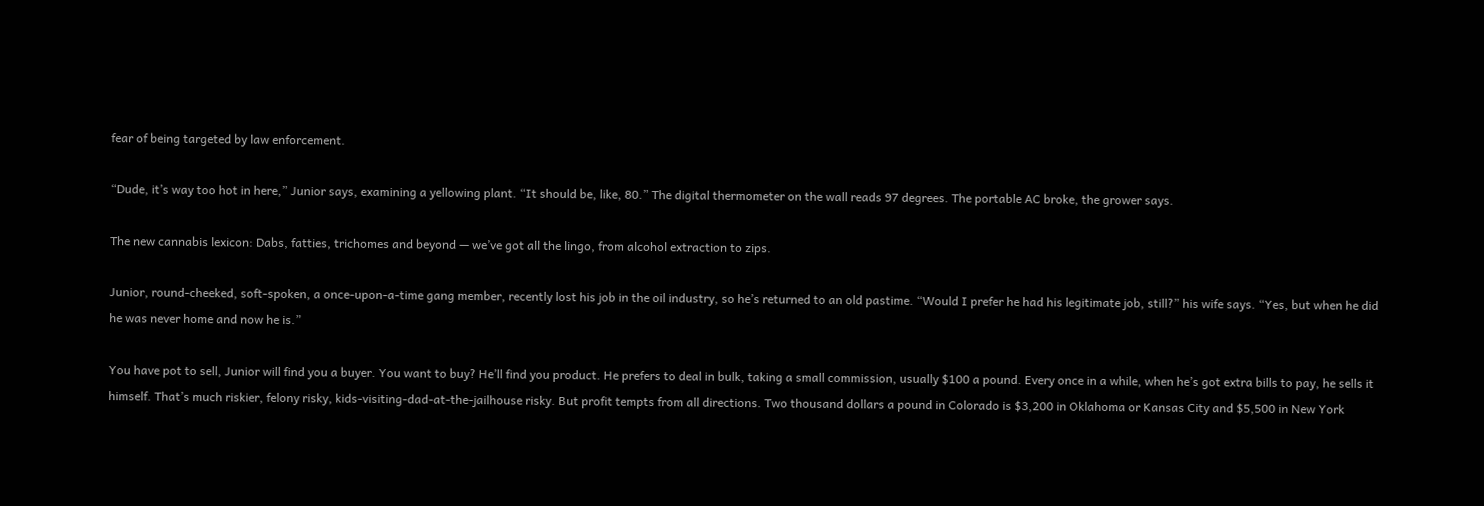fear of being targeted by law enforcement.

“Dude, it’s way too hot in here,” Junior says, examining a yellowing plant. “It should be, like, 80.” The digital thermometer on the wall reads 97 degrees. The portable AC broke, the grower says.

The new cannabis lexicon: Dabs, fatties, trichomes and beyond — we’ve got all the lingo, from alcohol extraction to zips.

Junior, round-cheeked, soft-spoken, a once-upon-a-time gang member, recently lost his job in the oil industry, so he’s returned to an old pastime. “Would I prefer he had his legitimate job, still?” his wife says. “Yes, but when he did he was never home and now he is.”

You have pot to sell, Junior will find you a buyer. You want to buy? He’ll find you product. He prefers to deal in bulk, taking a small commission, usually $100 a pound. Every once in a while, when he’s got extra bills to pay, he sells it himself. That’s much riskier, felony risky, kids-visiting-dad-at-the-jailhouse risky. But profit tempts from all directions. Two thousand dollars a pound in Colorado is $3,200 in Oklahoma or Kansas City and $5,500 in New York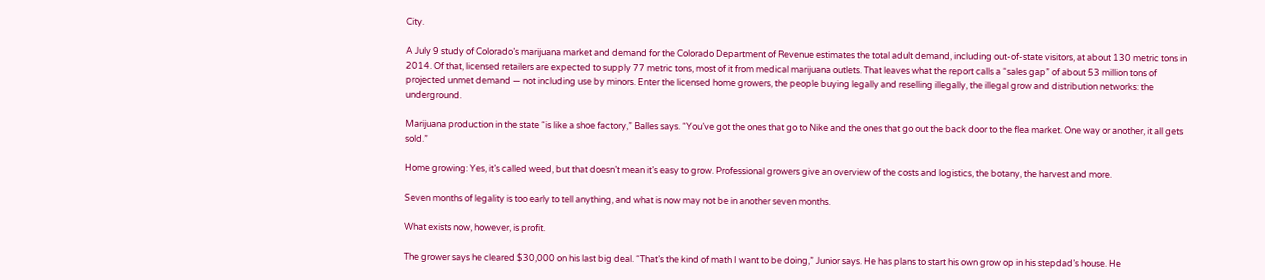City.

A July 9 study of Colorado’s marijuana market and demand for the Colorado Department of Revenue estimates the total adult demand, including out-of-state visitors, at about 130 metric tons in 2014. Of that, licensed retailers are expected to supply 77 metric tons, most of it from medical marijuana outlets. That leaves what the report calls a “sales gap” of about 53 million tons of projected unmet demand — not including use by minors. Enter the licensed home growers, the people buying legally and reselling illegally, the illegal grow and distribution networks: the underground.

Marijuana production in the state “is like a shoe factory,” Balles says. “You’ve got the ones that go to Nike and the ones that go out the back door to the flea market. One way or another, it all gets sold.”

Home growing: Yes, it’s called weed, but that doesn’t mean it’s easy to grow. Professional growers give an overview of the costs and logistics, the botany, the harvest and more.

Seven months of legality is too early to tell anything, and what is now may not be in another seven months.

What exists now, however, is profit.

The grower says he cleared $30,000 on his last big deal. “That’s the kind of math I want to be doing,” Junior says. He has plans to start his own grow op in his stepdad’s house. He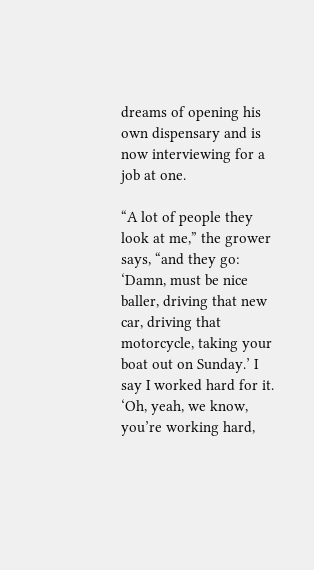dreams of opening his own dispensary and is now interviewing for a job at one.

“A lot of people they look at me,” the grower says, “and they go: ‘Damn, must be nice baller, driving that new car, driving that motorcycle, taking your boat out on Sunday.’ I say I worked hard for it. ‘Oh, yeah, we know, you’re working hard,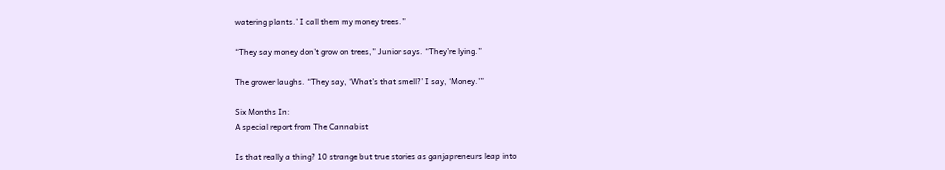watering plants.’ I call them my money trees.”

“They say money don’t grow on trees,” Junior says. “They’re lying.”

The grower laughs. “They say, ‘What’s that smell?’ I say, ‘Money.'”

Six Months In:
A special report from The Cannabist

Is that really a thing? 10 strange but true stories as ganjapreneurs leap into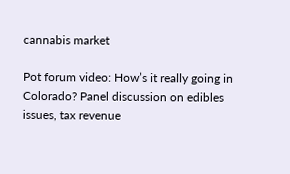cannabis market

Pot forum video: How’s it really going in Colorado? Panel discussion on edibles issues, tax revenue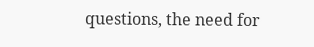questions, the need for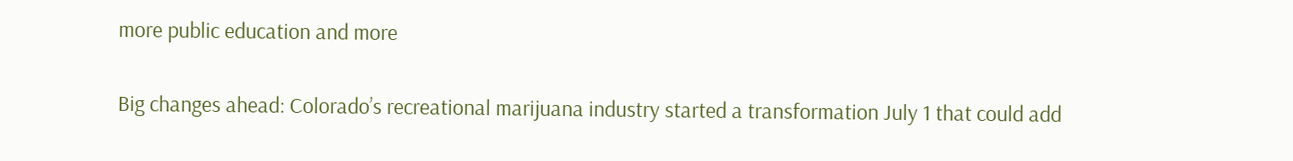more public education and more

Big changes ahead: Colorado’s recreational marijuana industry started a transformation July 1 that could add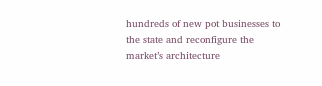hundreds of new pot businesses to the state and reconfigure the market’s architecture